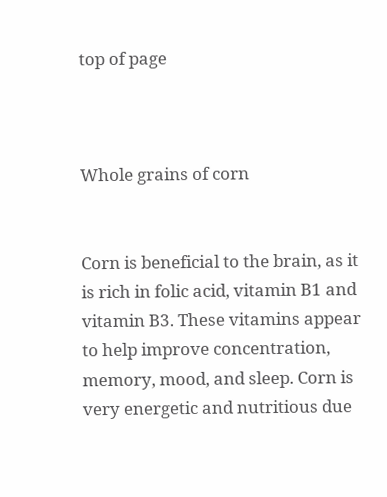top of page



Whole grains of corn


Corn is beneficial to the brain, as it is rich in folic acid, vitamin B1 and vitamin B3. These vitamins appear to help improve concentration, memory, mood, and sleep. Corn is very energetic and nutritious due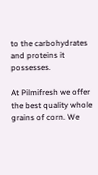to the carbohydrates and proteins it possesses.

At Pilmifresh we offer the best quality whole grains of corn. We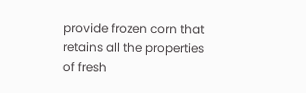provide frozen corn that retains all the properties of fresh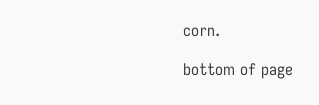corn.

bottom of page